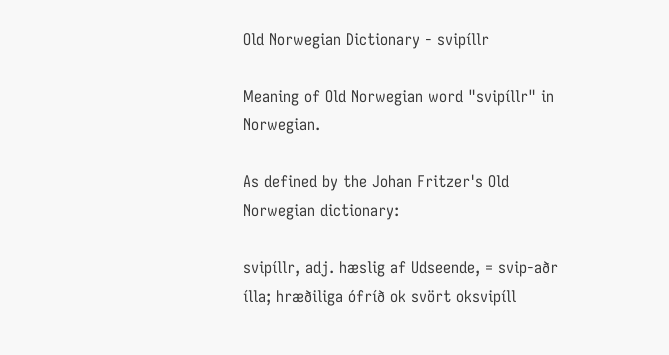Old Norwegian Dictionary - svipíllr

Meaning of Old Norwegian word "svipíllr" in Norwegian.

As defined by the Johan Fritzer's Old Norwegian dictionary:

svipíllr, adj. hæslig af Udseende, = svip-aðr ílla; hræðiliga ófríð ok svört oksvipíll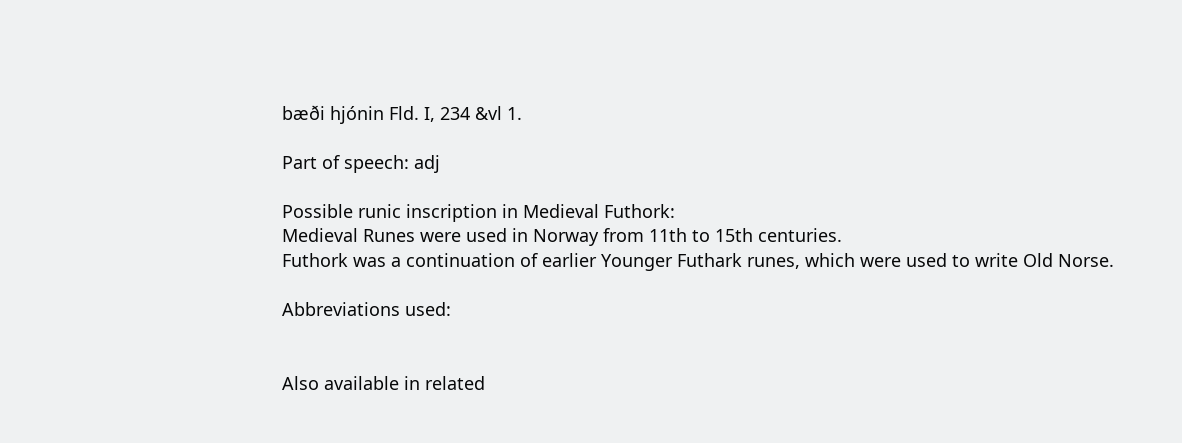bæði hjónin Fld. I, 234 &vl 1.

Part of speech: adj

Possible runic inscription in Medieval Futhork:
Medieval Runes were used in Norway from 11th to 15th centuries.
Futhork was a continuation of earlier Younger Futhark runes, which were used to write Old Norse.

Abbreviations used:


Also available in related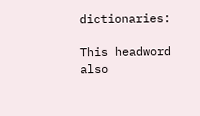dictionaries:

This headword also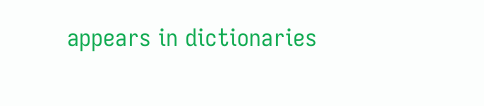appears in dictionaries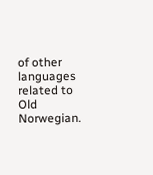of other languages related to Old Norwegian.